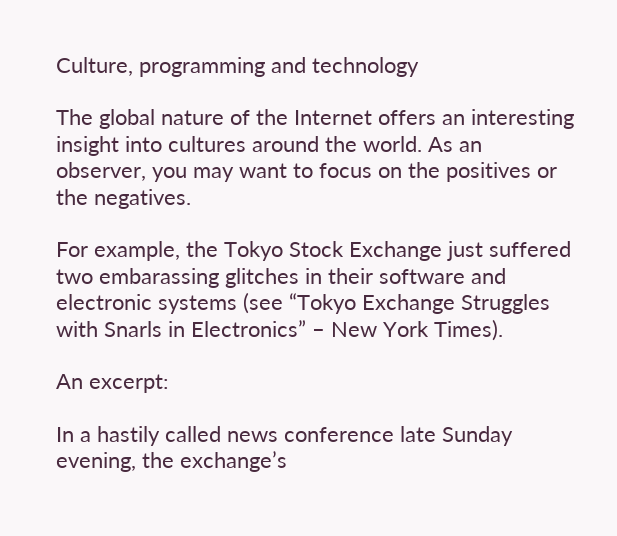Culture, programming and technology

The global nature of the Internet offers an interesting insight into cultures around the world. As an observer, you may want to focus on the positives or the negatives.

For example, the Tokyo Stock Exchange just suffered two embarassing glitches in their software and electronic systems (see “Tokyo Exchange Struggles with Snarls in Electronics” – New York Times).

An excerpt:

In a hastily called news conference late Sunday evening, the exchange’s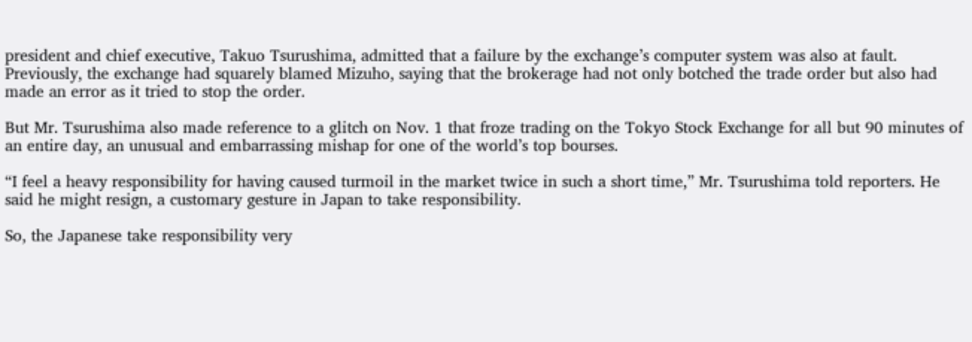president and chief executive, Takuo Tsurushima, admitted that a failure by the exchange’s computer system was also at fault. Previously, the exchange had squarely blamed Mizuho, saying that the brokerage had not only botched the trade order but also had made an error as it tried to stop the order.

But Mr. Tsurushima also made reference to a glitch on Nov. 1 that froze trading on the Tokyo Stock Exchange for all but 90 minutes of an entire day, an unusual and embarrassing mishap for one of the world’s top bourses.

“I feel a heavy responsibility for having caused turmoil in the market twice in such a short time,” Mr. Tsurushima told reporters. He said he might resign, a customary gesture in Japan to take responsibility.

So, the Japanese take responsibility very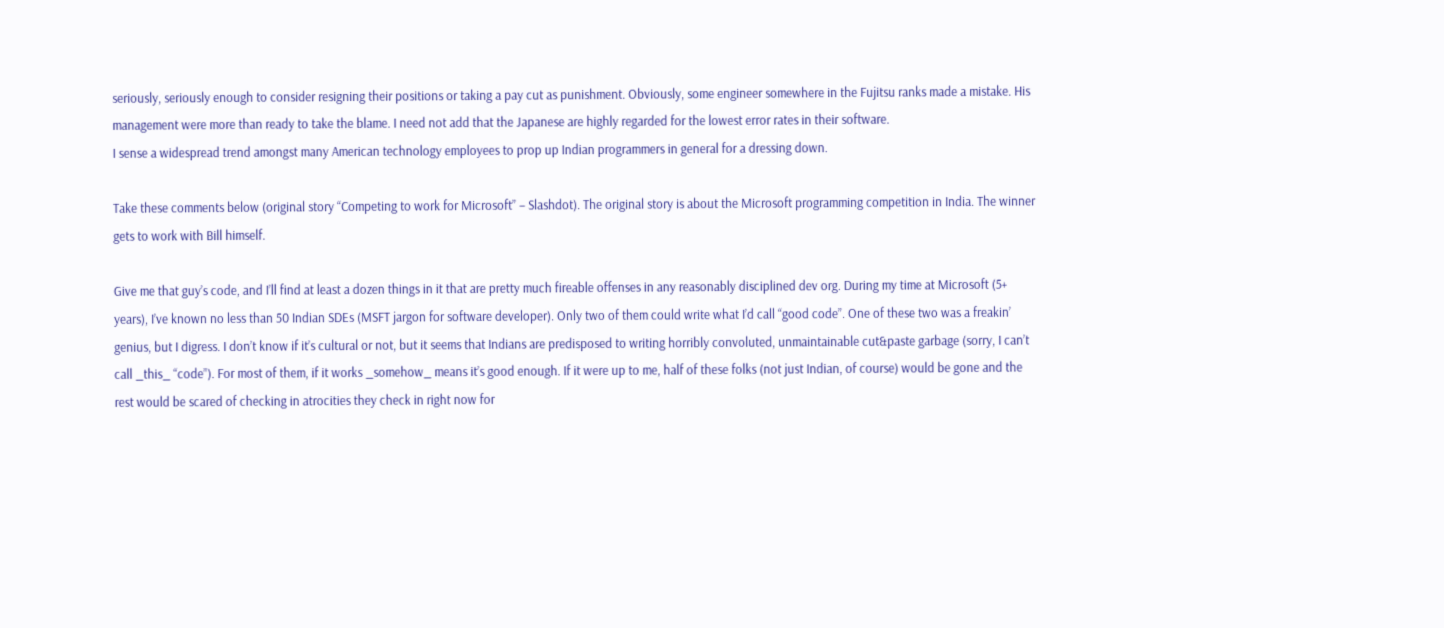seriously, seriously enough to consider resigning their positions or taking a pay cut as punishment. Obviously, some engineer somewhere in the Fujitsu ranks made a mistake. His management were more than ready to take the blame. I need not add that the Japanese are highly regarded for the lowest error rates in their software.
I sense a widespread trend amongst many American technology employees to prop up Indian programmers in general for a dressing down.

Take these comments below (original story “Competing to work for Microsoft” – Slashdot). The original story is about the Microsoft programming competition in India. The winner gets to work with Bill himself.

Give me that guy’s code, and I’ll find at least a dozen things in it that are pretty much fireable offenses in any reasonably disciplined dev org. During my time at Microsoft (5+ years), I’ve known no less than 50 Indian SDEs (MSFT jargon for software developer). Only two of them could write what I’d call “good code”. One of these two was a freakin’ genius, but I digress. I don’t know if it’s cultural or not, but it seems that Indians are predisposed to writing horribly convoluted, unmaintainable cut&paste garbage (sorry, I can’t call _this_ “code”). For most of them, if it works _somehow_ means it’s good enough. If it were up to me, half of these folks (not just Indian, of course) would be gone and the rest would be scared of checking in atrocities they check in right now for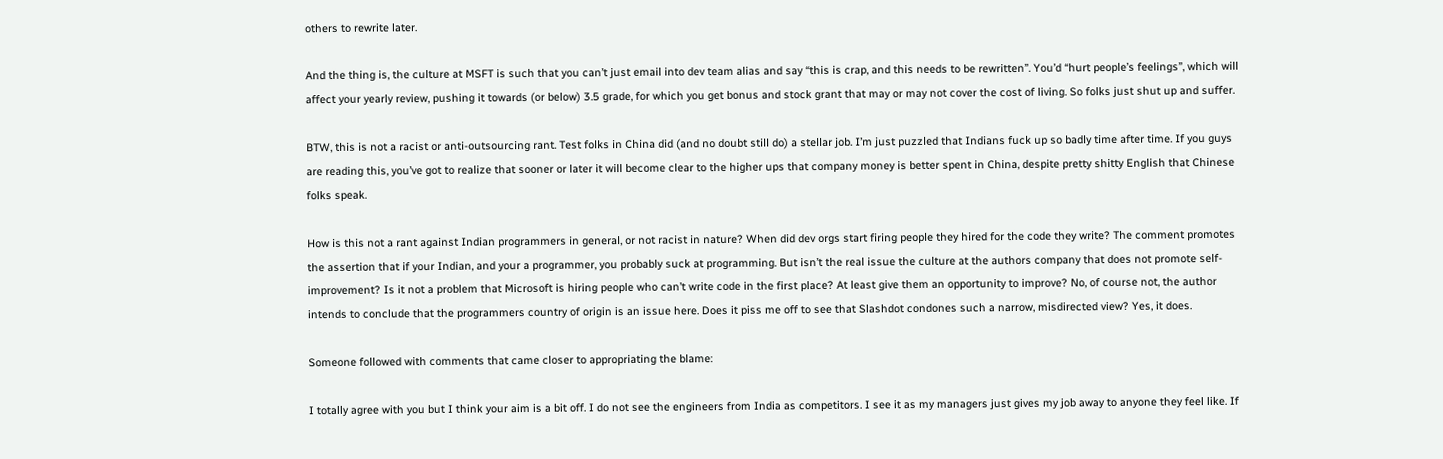others to rewrite later.

And the thing is, the culture at MSFT is such that you can’t just email into dev team alias and say “this is crap, and this needs to be rewritten”. You’d “hurt people’s feelings”, which will affect your yearly review, pushing it towards (or below) 3.5 grade, for which you get bonus and stock grant that may or may not cover the cost of living. So folks just shut up and suffer.

BTW, this is not a racist or anti-outsourcing rant. Test folks in China did (and no doubt still do) a stellar job. I’m just puzzled that Indians fuck up so badly time after time. If you guys are reading this, you’ve got to realize that sooner or later it will become clear to the higher ups that company money is better spent in China, despite pretty shitty English that Chinese folks speak.

How is this not a rant against Indian programmers in general, or not racist in nature? When did dev orgs start firing people they hired for the code they write? The comment promotes the assertion that if your Indian, and your a programmer, you probably suck at programming. But isn’t the real issue the culture at the authors company that does not promote self-improvement? Is it not a problem that Microsoft is hiring people who can’t write code in the first place? At least give them an opportunity to improve? No, of course not, the author intends to conclude that the programmers country of origin is an issue here. Does it piss me off to see that Slashdot condones such a narrow, misdirected view? Yes, it does.

Someone followed with comments that came closer to appropriating the blame:

I totally agree with you but I think your aim is a bit off. I do not see the engineers from India as competitors. I see it as my managers just gives my job away to anyone they feel like. If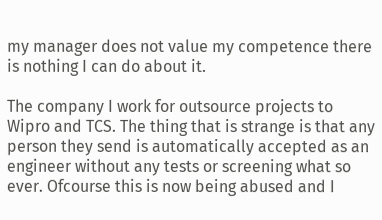my manager does not value my competence there is nothing I can do about it.

The company I work for outsource projects to Wipro and TCS. The thing that is strange is that any person they send is automatically accepted as an engineer without any tests or screening what so ever. Ofcourse this is now being abused and I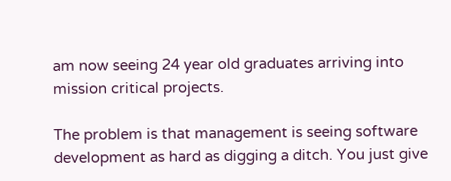am now seeing 24 year old graduates arriving into mission critical projects.

The problem is that management is seeing software development as hard as digging a ditch. You just give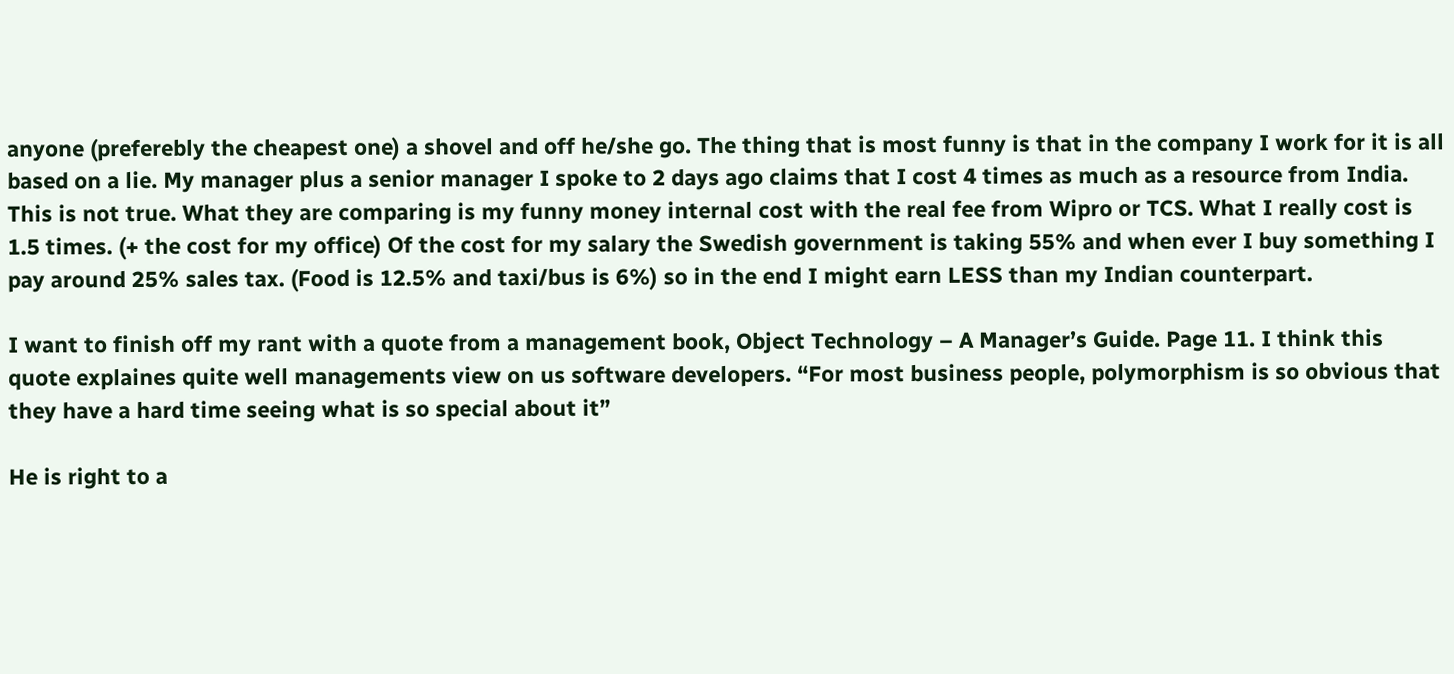anyone (preferebly the cheapest one) a shovel and off he/she go. The thing that is most funny is that in the company I work for it is all based on a lie. My manager plus a senior manager I spoke to 2 days ago claims that I cost 4 times as much as a resource from India. This is not true. What they are comparing is my funny money internal cost with the real fee from Wipro or TCS. What I really cost is 1.5 times. (+ the cost for my office) Of the cost for my salary the Swedish government is taking 55% and when ever I buy something I pay around 25% sales tax. (Food is 12.5% and taxi/bus is 6%) so in the end I might earn LESS than my Indian counterpart.

I want to finish off my rant with a quote from a management book, Object Technology – A Manager’s Guide. Page 11. I think this quote explaines quite well managements view on us software developers. “For most business people, polymorphism is so obvious that they have a hard time seeing what is so special about it”

He is right to a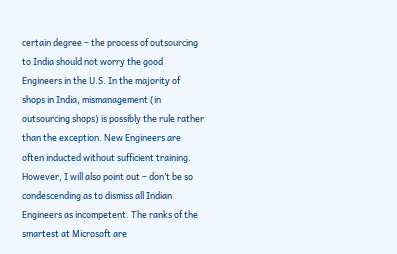certain degree – the process of outsourcing to India should not worry the good Engineers in the U.S. In the majority of shops in India, mismanagement (in outsourcing shops) is possibly the rule rather than the exception. New Engineers are often inducted without sufficient training. However, I will also point out – don’t be so condescending as to dismiss all Indian Engineers as incompetent. The ranks of the smartest at Microsoft are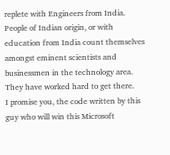replete with Engineers from India. People of Indian origin, or with education from India count themselves amongst eminent scientists and businessmen in the technology area. They have worked hard to get there.
I promise you, the code written by this guy who will win this Microsoft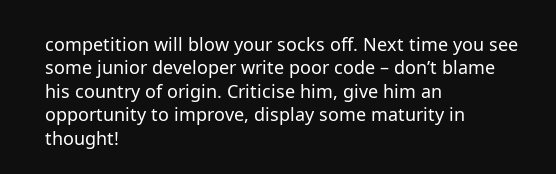competition will blow your socks off. Next time you see some junior developer write poor code – don’t blame his country of origin. Criticise him, give him an opportunity to improve, display some maturity in thought!